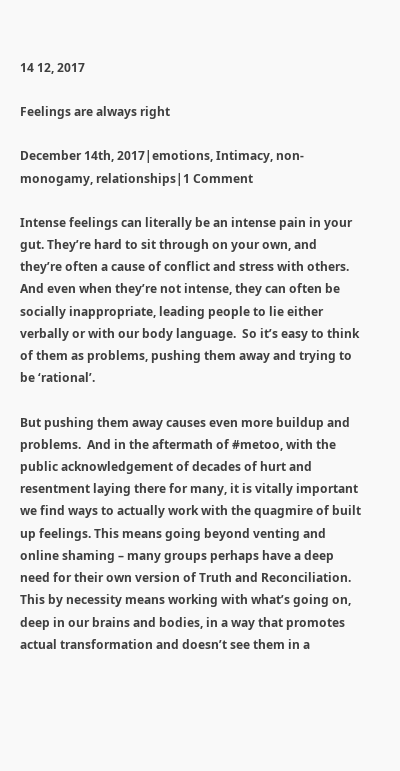14 12, 2017

Feelings are always right

December 14th, 2017|emotions, Intimacy, non-monogamy, relationships|1 Comment

Intense feelings can literally be an intense pain in your gut. They’re hard to sit through on your own, and they’re often a cause of conflict and stress with others.  And even when they’re not intense, they can often be socially inappropriate, leading people to lie either verbally or with our body language.  So it’s easy to think of them as problems, pushing them away and trying to be ‘rational’.

But pushing them away causes even more buildup and problems.  And in the aftermath of #metoo, with the public acknowledgement of decades of hurt and resentment laying there for many, it is vitally important we find ways to actually work with the quagmire of built up feelings. This means going beyond venting and online shaming – many groups perhaps have a deep need for their own version of Truth and Reconciliation. This by necessity means working with what’s going on, deep in our brains and bodies, in a way that promotes actual transformation and doesn’t see them in a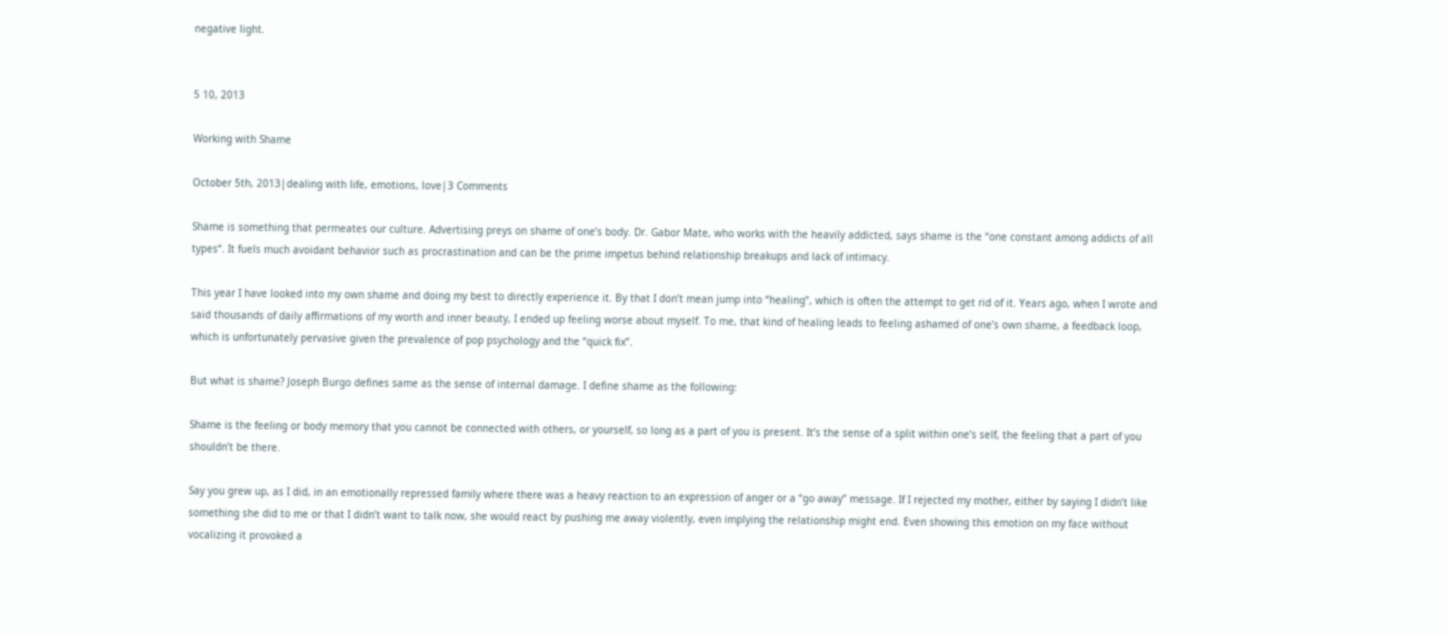negative light.


5 10, 2013

Working with Shame

October 5th, 2013|dealing with life, emotions, love|3 Comments

Shame is something that permeates our culture. Advertising preys on shame of one’s body. Dr. Gabor Mate, who works with the heavily addicted, says shame is the “one constant among addicts of all types“. It fuels much avoidant behavior such as procrastination and can be the prime impetus behind relationship breakups and lack of intimacy.

This year I have looked into my own shame and doing my best to directly experience it. By that I don’t mean jump into “healing”, which is often the attempt to get rid of it. Years ago, when I wrote and said thousands of daily affirmations of my worth and inner beauty, I ended up feeling worse about myself. To me, that kind of healing leads to feeling ashamed of one’s own shame, a feedback loop, which is unfortunately pervasive given the prevalence of pop psychology and the “quick fix”.

But what is shame? Joseph Burgo defines same as the sense of internal damage. I define shame as the following:

Shame is the feeling or body memory that you cannot be connected with others, or yourself, so long as a part of you is present. It’s the sense of a split within one’s self, the feeling that a part of you shouldn’t be there.

Say you grew up, as I did, in an emotionally repressed family where there was a heavy reaction to an expression of anger or a “go away” message. If I rejected my mother, either by saying I didn’t like something she did to me or that I didn’t want to talk now, she would react by pushing me away violently, even implying the relationship might end. Even showing this emotion on my face without vocalizing it provoked a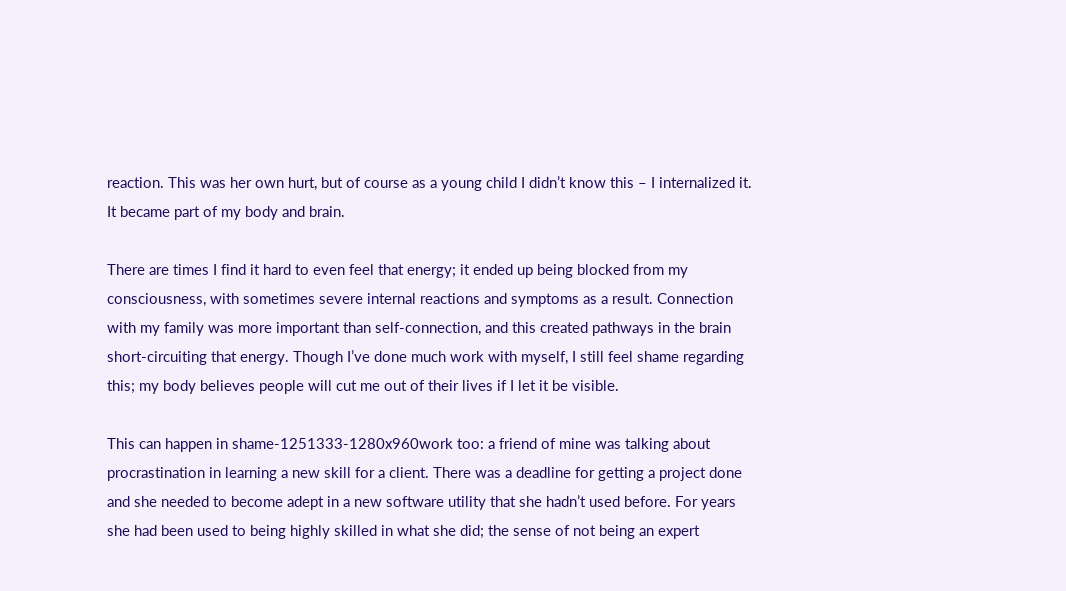reaction. This was her own hurt, but of course as a young child I didn’t know this – I internalized it. It became part of my body and brain.

There are times I find it hard to even feel that energy; it ended up being blocked from my consciousness, with sometimes severe internal reactions and symptoms as a result. Connection with my family was more important than self-connection, and this created pathways in the brain short-circuiting that energy. Though I’ve done much work with myself, I still feel shame regarding this; my body believes people will cut me out of their lives if I let it be visible.

This can happen in shame-1251333-1280x960work too: a friend of mine was talking about procrastination in learning a new skill for a client. There was a deadline for getting a project done and she needed to become adept in a new software utility that she hadn’t used before. For years she had been used to being highly skilled in what she did; the sense of not being an expert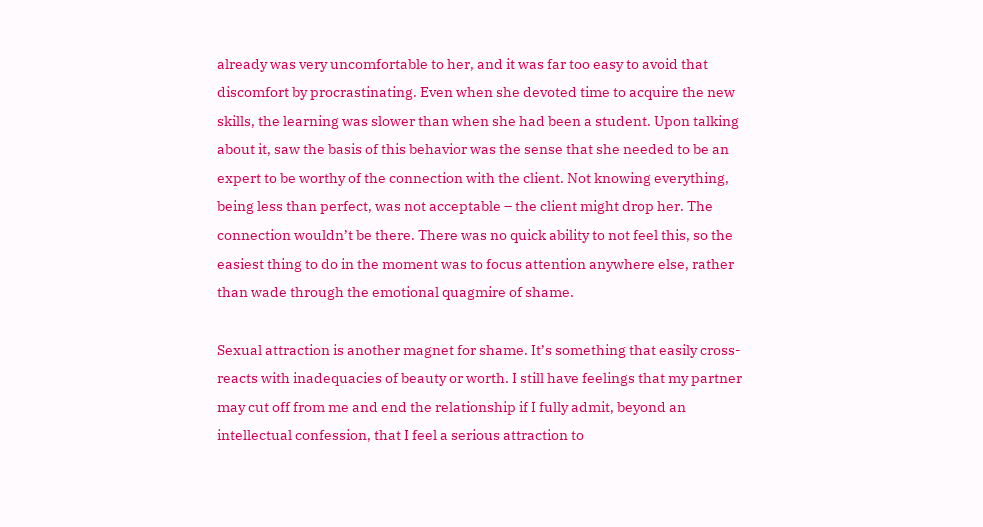already was very uncomfortable to her, and it was far too easy to avoid that discomfort by procrastinating. Even when she devoted time to acquire the new skills, the learning was slower than when she had been a student. Upon talking about it, saw the basis of this behavior was the sense that she needed to be an expert to be worthy of the connection with the client. Not knowing everything, being less than perfect, was not acceptable – the client might drop her. The connection wouldn’t be there. There was no quick ability to not feel this, so the easiest thing to do in the moment was to focus attention anywhere else, rather than wade through the emotional quagmire of shame.

Sexual attraction is another magnet for shame. It’s something that easily cross-reacts with inadequacies of beauty or worth. I still have feelings that my partner may cut off from me and end the relationship if I fully admit, beyond an intellectual confession, that I feel a serious attraction to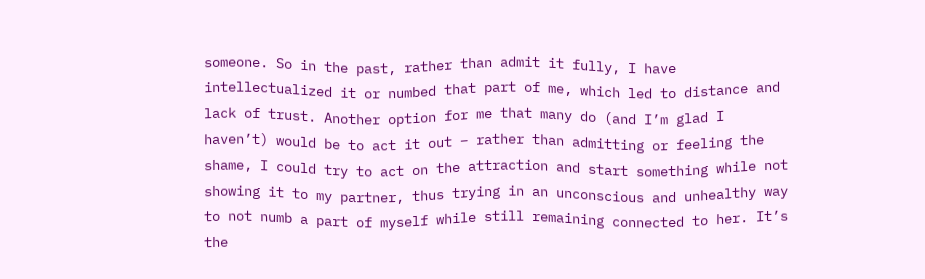someone. So in the past, rather than admit it fully, I have intellectualized it or numbed that part of me, which led to distance and lack of trust. Another option for me that many do (and I’m glad I haven’t) would be to act it out – rather than admitting or feeling the shame, I could try to act on the attraction and start something while not showing it to my partner, thus trying in an unconscious and unhealthy way to not numb a part of myself while still remaining connected to her. It’s the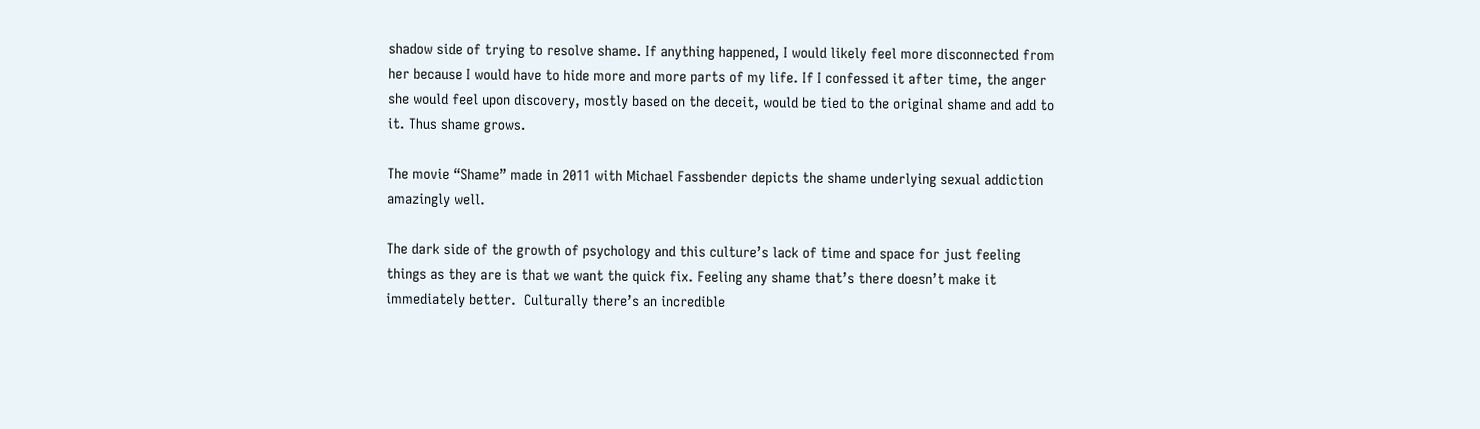shadow side of trying to resolve shame. If anything happened, I would likely feel more disconnected from her because I would have to hide more and more parts of my life. If I confessed it after time, the anger she would feel upon discovery, mostly based on the deceit, would be tied to the original shame and add to it. Thus shame grows.

The movie “Shame” made in 2011 with Michael Fassbender depicts the shame underlying sexual addiction amazingly well.

The dark side of the growth of psychology and this culture’s lack of time and space for just feeling things as they are is that we want the quick fix. Feeling any shame that’s there doesn’t make it immediately better.  Culturally there’s an incredible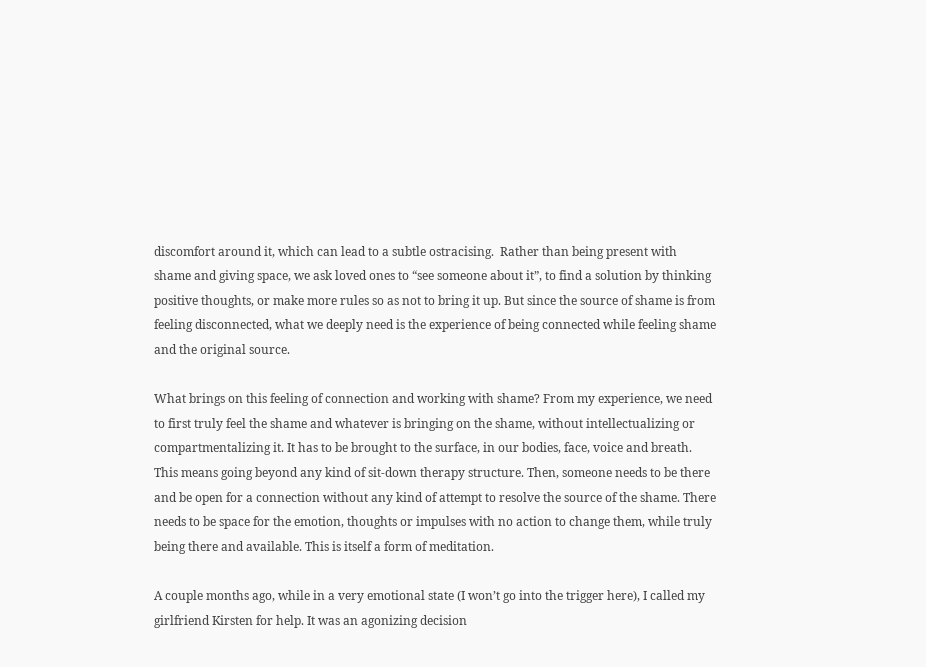discomfort around it, which can lead to a subtle ostracising.  Rather than being present with shame and giving space, we ask loved ones to “see someone about it”, to find a solution by thinking positive thoughts, or make more rules so as not to bring it up. But since the source of shame is from feeling disconnected, what we deeply need is the experience of being connected while feeling shame and the original source.

What brings on this feeling of connection and working with shame? From my experience, we need to first truly feel the shame and whatever is bringing on the shame, without intellectualizing or compartmentalizing it. It has to be brought to the surface, in our bodies, face, voice and breath. This means going beyond any kind of sit-down therapy structure. Then, someone needs to be there and be open for a connection without any kind of attempt to resolve the source of the shame. There needs to be space for the emotion, thoughts or impulses with no action to change them, while truly being there and available. This is itself a form of meditation.

A couple months ago, while in a very emotional state (I won’t go into the trigger here), I called my girlfriend Kirsten for help. It was an agonizing decision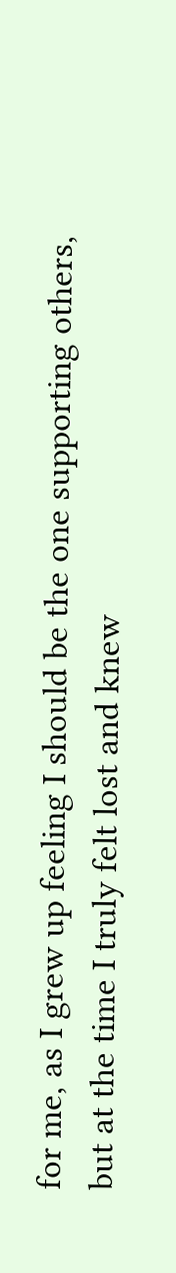for me, as I grew up feeling I should be the one supporting others, but at the time I truly felt lost and knew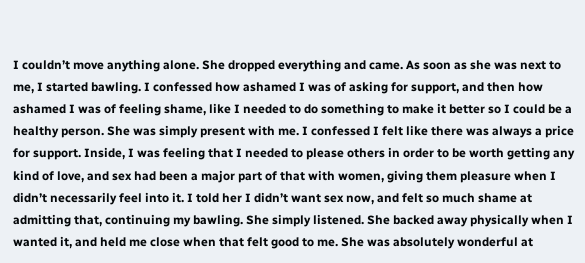I couldn’t move anything alone. She dropped everything and came. As soon as she was next to me, I started bawling. I confessed how ashamed I was of asking for support, and then how ashamed I was of feeling shame, like I needed to do something to make it better so I could be a healthy person. She was simply present with me. I confessed I felt like there was always a price for support. Inside, I was feeling that I needed to please others in order to be worth getting any kind of love, and sex had been a major part of that with women, giving them pleasure when I didn’t necessarily feel into it. I told her I didn’t want sex now, and felt so much shame at admitting that, continuing my bawling. She simply listened. She backed away physically when I wanted it, and held me close when that felt good to me. She was absolutely wonderful at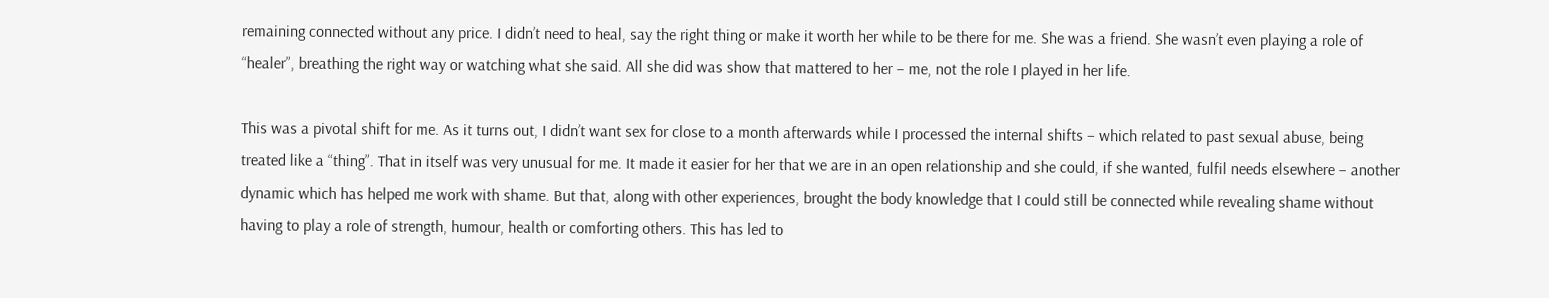remaining connected without any price. I didn’t need to heal, say the right thing or make it worth her while to be there for me. She was a friend. She wasn’t even playing a role of “healer”, breathing the right way or watching what she said. All she did was show that mattered to her – me, not the role I played in her life.

This was a pivotal shift for me. As it turns out, I didn’t want sex for close to a month afterwards while I processed the internal shifts – which related to past sexual abuse, being treated like a “thing”. That in itself was very unusual for me. It made it easier for her that we are in an open relationship and she could, if she wanted, fulfil needs elsewhere – another dynamic which has helped me work with shame. But that, along with other experiences, brought the body knowledge that I could still be connected while revealing shame without having to play a role of strength, humour, health or comforting others. This has led to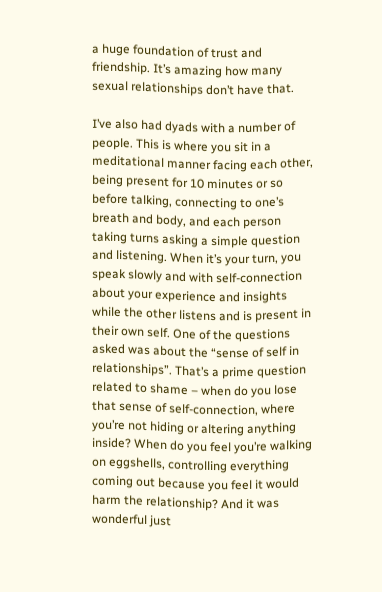a huge foundation of trust and friendship. It’s amazing how many sexual relationships don’t have that.

I’ve also had dyads with a number of people. This is where you sit in a meditational manner facing each other, being present for 10 minutes or so before talking, connecting to one’s breath and body, and each person taking turns asking a simple question and listening. When it’s your turn, you speak slowly and with self-connection about your experience and insights while the other listens and is present in their own self. One of the questions asked was about the “sense of self in relationships”. That’s a prime question related to shame – when do you lose that sense of self-connection, where you’re not hiding or altering anything inside? When do you feel you’re walking on eggshells, controlling everything coming out because you feel it would harm the relationship? And it was wonderful just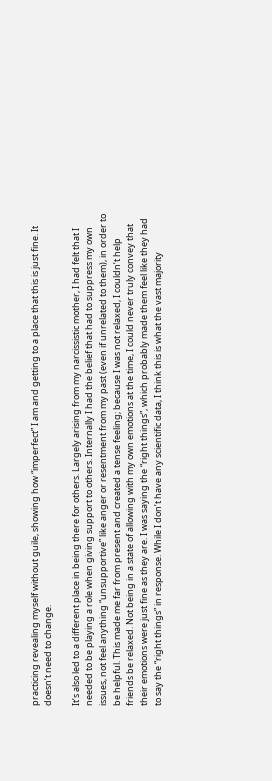practicing revealing myself without guile, showing how “imperfect” I am and getting to a place that this is just fine. It doesn’t need to change.

It’s also led to a different place in being there for others. Largely arising from my narcissistic mother, I had felt that I needed to be playing a role when giving support to others. Internally I had the belief that had to suppress my own issues, not feel anything “unsupportive” like anger or resentment from my past (even if unrelated to them), in order to be helpful. This made me far from present and created a tense feeling; because I was not relaxed, I couldn’t help friends be relaxed. Not being in a state of allowing with my own emotions at the time, I could never truly convey that their emotions were just fine as they are. I was saying the “right things”, which probably made them feel like they had to say the “right things” in response. While I don’t have any scientific data, I think this is what the vast majority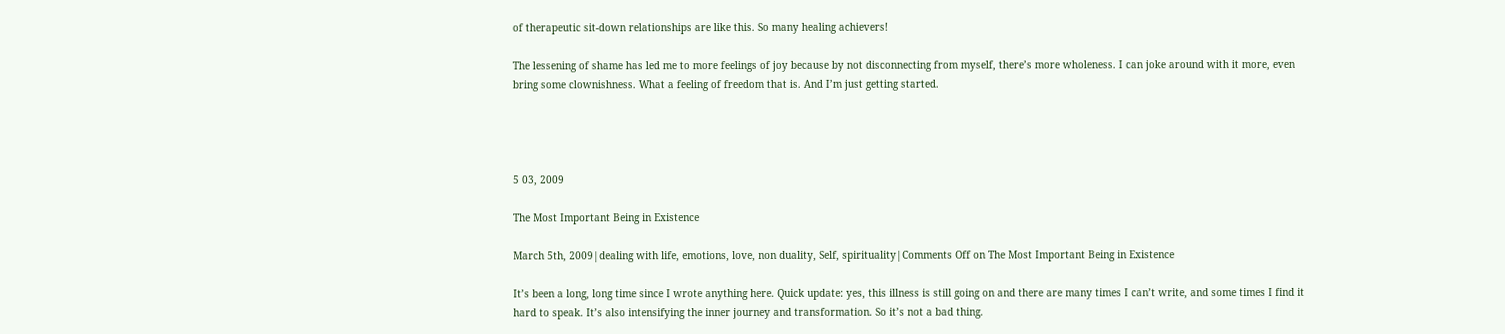of therapeutic sit-down relationships are like this. So many healing achievers!

The lessening of shame has led me to more feelings of joy because by not disconnecting from myself, there’s more wholeness. I can joke around with it more, even bring some clownishness. What a feeling of freedom that is. And I’m just getting started.




5 03, 2009

The Most Important Being in Existence

March 5th, 2009|dealing with life, emotions, love, non duality, Self, spirituality|Comments Off on The Most Important Being in Existence

It’s been a long, long time since I wrote anything here. Quick update: yes, this illness is still going on and there are many times I can’t write, and some times I find it hard to speak. It’s also intensifying the inner journey and transformation. So it’s not a bad thing.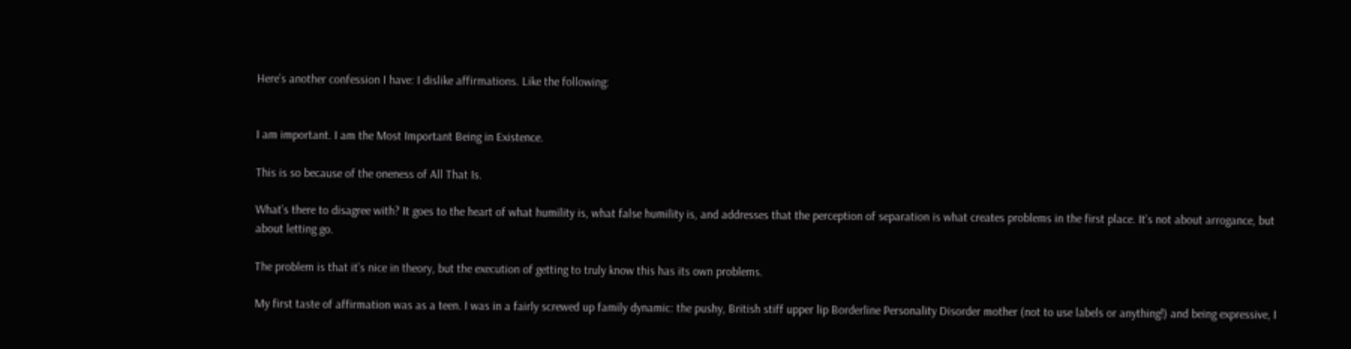Here’s another confession I have: I dislike affirmations. Like the following:


I am important. I am the Most Important Being in Existence.

This is so because of the oneness of All That Is.

What’s there to disagree with? It goes to the heart of what humility is, what false humility is, and addresses that the perception of separation is what creates problems in the first place. It’s not about arrogance, but about letting go.

The problem is that it’s nice in theory, but the execution of getting to truly know this has its own problems.

My first taste of affirmation was as a teen. I was in a fairly screwed up family dynamic: the pushy, British stiff upper lip Borderline Personality Disorder mother (not to use labels or anything!) and being expressive, I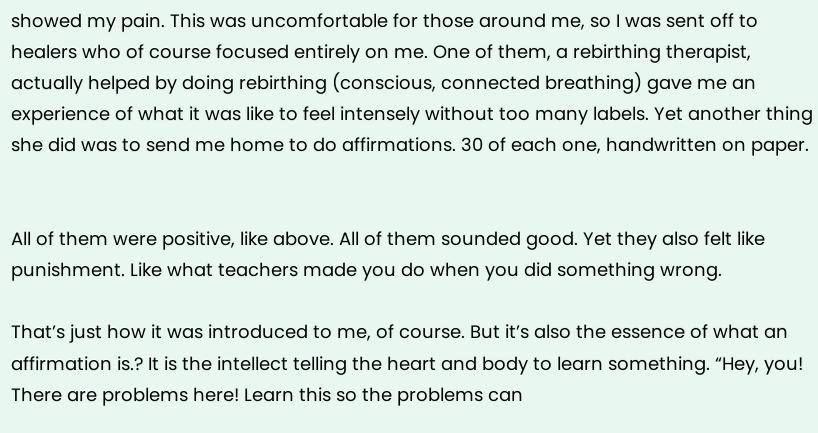showed my pain. This was uncomfortable for those around me, so I was sent off to healers who of course focused entirely on me. One of them, a rebirthing therapist, actually helped by doing rebirthing (conscious, connected breathing) gave me an experience of what it was like to feel intensely without too many labels. Yet another thing she did was to send me home to do affirmations. 30 of each one, handwritten on paper.


All of them were positive, like above. All of them sounded good. Yet they also felt like punishment. Like what teachers made you do when you did something wrong.

That’s just how it was introduced to me, of course. But it’s also the essence of what an affirmation is.? It is the intellect telling the heart and body to learn something. “Hey, you! There are problems here! Learn this so the problems can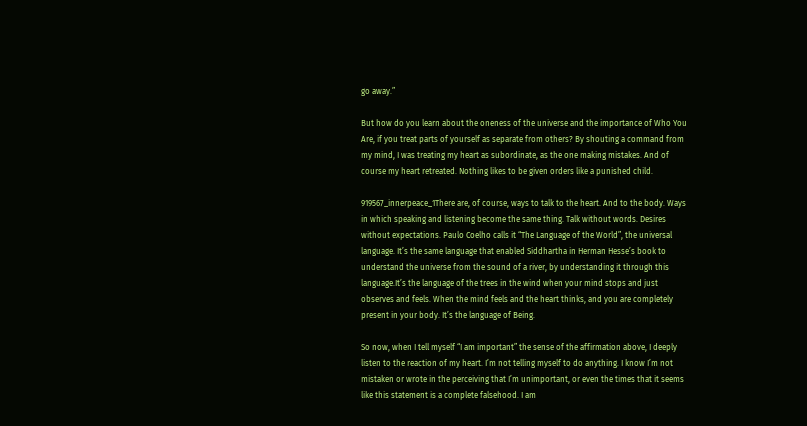go away.”

But how do you learn about the oneness of the universe and the importance of Who You Are, if you treat parts of yourself as separate from others? By shouting a command from my mind, I was treating my heart as subordinate, as the one making mistakes. And of course my heart retreated. Nothing likes to be given orders like a punished child.

919567_innerpeace_1There are, of course, ways to talk to the heart. And to the body. Ways in which speaking and listening become the same thing. Talk without words. Desires without expectations. Paulo Coelho calls it “The Language of the World”, the universal language. It’s the same language that enabled Siddhartha in Herman Hesse’s book to understand the universe from the sound of a river, by understanding it through this language.It’s the language of the trees in the wind when your mind stops and just observes and feels. When the mind feels and the heart thinks, and you are completely present in your body. It’s the language of Being.

So now, when I tell myself “I am important” the sense of the affirmation above, I deeply listen to the reaction of my heart. I’m not telling myself to do anything. I know I’m not mistaken or wrote in the perceiving that I’m unimportant, or even the times that it seems like this statement is a complete falsehood. I am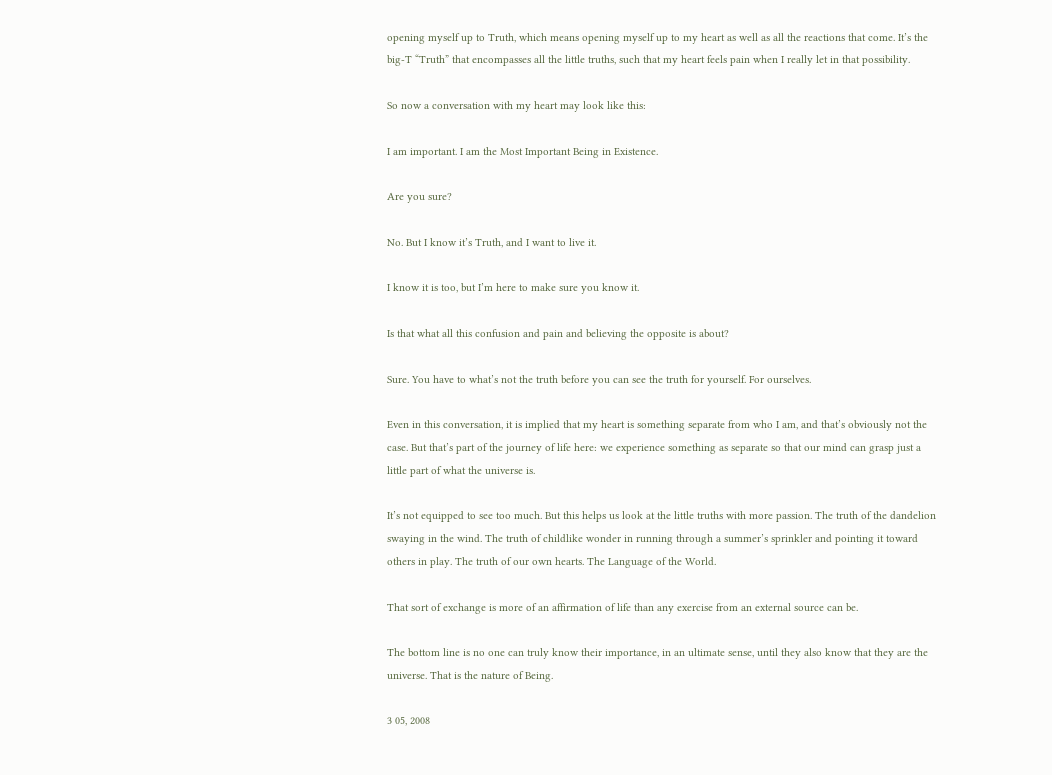opening myself up to Truth, which means opening myself up to my heart as well as all the reactions that come. It’s the big-T “Truth” that encompasses all the little truths, such that my heart feels pain when I really let in that possibility.

So now a conversation with my heart may look like this:

I am important. I am the Most Important Being in Existence.

Are you sure?

No. But I know it’s Truth, and I want to live it.

I know it is too, but I’m here to make sure you know it.

Is that what all this confusion and pain and believing the opposite is about?

Sure. You have to what’s not the truth before you can see the truth for yourself. For ourselves.

Even in this conversation, it is implied that my heart is something separate from who I am, and that’s obviously not the case. But that’s part of the journey of life here: we experience something as separate so that our mind can grasp just a little part of what the universe is.

It’s not equipped to see too much. But this helps us look at the little truths with more passion. The truth of the dandelion swaying in the wind. The truth of childlike wonder in running through a summer’s sprinkler and pointing it toward others in play. The truth of our own hearts. The Language of the World.

That sort of exchange is more of an affirmation of life than any exercise from an external source can be.

The bottom line is no one can truly know their importance, in an ultimate sense, until they also know that they are the universe. That is the nature of Being.

3 05, 2008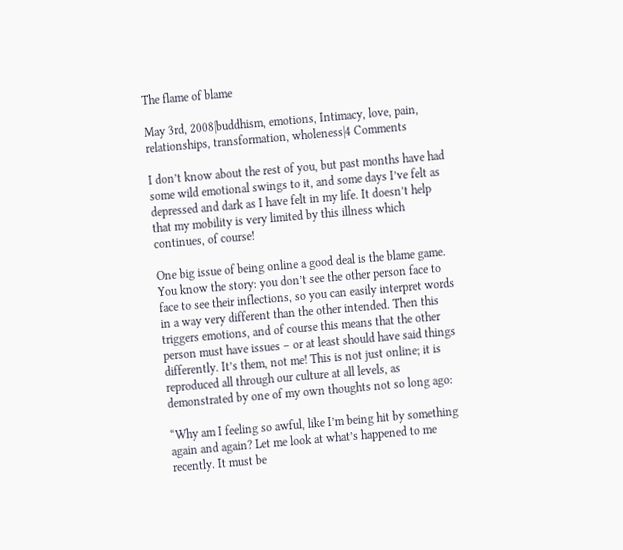The flame of blame

May 3rd, 2008|buddhism, emotions, Intimacy, love, pain, relationships, transformation, wholeness|4 Comments

I don’t know about the rest of you, but past months have had some wild emotional swings to it, and some days I’ve felt as depressed and dark as I have felt in my life. It doesn’t help that my mobility is very limited by this illness which continues, of course!

One big issue of being online a good deal is the blame game. You know the story: you don’t see the other person face to face to see their inflections, so you can easily interpret words in a way very different than the other intended. Then this triggers emotions, and of course this means that the other person must have issues – or at least should have said things differently. It’s them, not me! This is not just online; it is reproduced all through our culture at all levels, as demonstrated by one of my own thoughts not so long ago:

“Why am I feeling so awful, like I’m being hit by something again and again? Let me look at what’s happened to me recently. It must be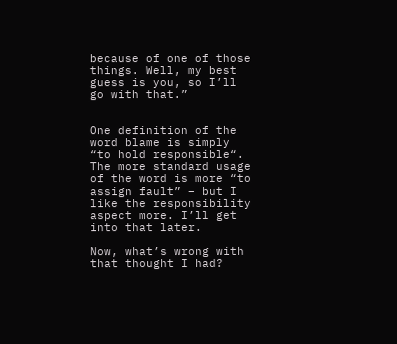because of one of those things. Well, my best guess is you, so I’ll go with that.”


One definition of the word blame is simply “to hold responsible“. The more standard usage of the word is more “to assign fault” – but I like the responsibility aspect more. I’ll get into that later.

Now, what’s wrong with that thought I had?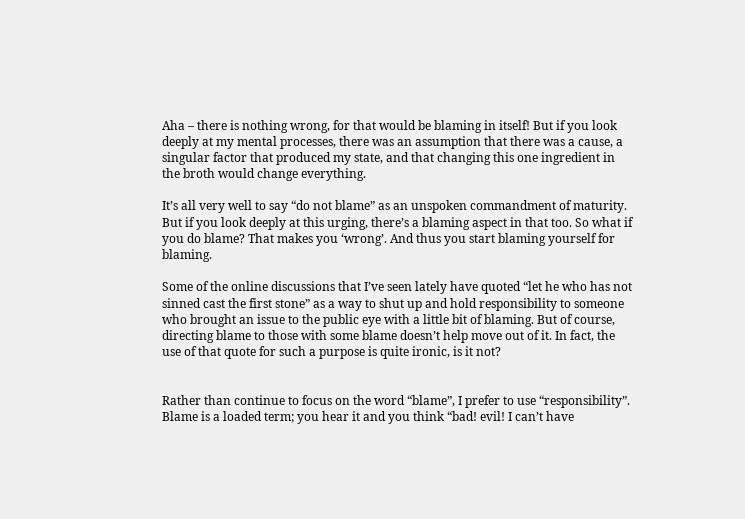Aha – there is nothing wrong, for that would be blaming in itself! But if you look deeply at my mental processes, there was an assumption that there was a cause, a singular factor that produced my state, and that changing this one ingredient in the broth would change everything.

It’s all very well to say “do not blame” as an unspoken commandment of maturity. But if you look deeply at this urging, there’s a blaming aspect in that too. So what if you do blame? That makes you ‘wrong’. And thus you start blaming yourself for blaming.

Some of the online discussions that I’ve seen lately have quoted “let he who has not sinned cast the first stone” as a way to shut up and hold responsibility to someone who brought an issue to the public eye with a little bit of blaming. But of course, directing blame to those with some blame doesn’t help move out of it. In fact, the use of that quote for such a purpose is quite ironic, is it not?


Rather than continue to focus on the word “blame”, I prefer to use “responsibility”. Blame is a loaded term; you hear it and you think “bad! evil! I can’t have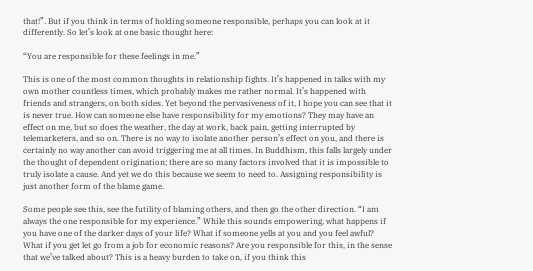that!”. But if you think in terms of holding someone responsible, perhaps you can look at it differently. So let’s look at one basic thought here:

“You are responsible for these feelings in me.”

This is one of the most common thoughts in relationship fights. It’s happened in talks with my own mother countless times, which probably makes me rather normal. It’s happened with friends and strangers, on both sides. Yet beyond the pervasiveness of it, I hope you can see that it is never true. How can someone else have responsibility for my emotions? They may have an effect on me, but so does the weather, the day at work, back pain, getting interrupted by telemarketers, and so on. There is no way to isolate another person’s effect on you, and there is certainly no way another can avoid triggering me at all times. In Buddhism, this falls largely under the thought of dependent origination; there are so many factors involved that it is impossible to truly isolate a cause. And yet we do this because we seem to need to. Assigning responsibility is just another form of the blame game.

Some people see this, see the futility of blaming others, and then go the other direction. “I am always the one responsible for my experience.” While this sounds empowering, what happens if you have one of the darker days of your life? What if someone yells at you and you feel awful? What if you get let go from a job for economic reasons? Are you responsible for this, in the sense that we’ve talked about? This is a heavy burden to take on, if you think this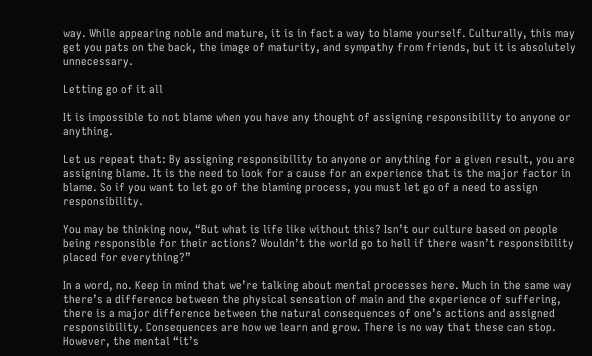way. While appearing noble and mature, it is in fact a way to blame yourself. Culturally, this may get you pats on the back, the image of maturity, and sympathy from friends, but it is absolutely unnecessary.

Letting go of it all

It is impossible to not blame when you have any thought of assigning responsibility to anyone or anything.

Let us repeat that: By assigning responsibility to anyone or anything for a given result, you are assigning blame. It is the need to look for a cause for an experience that is the major factor in blame. So if you want to let go of the blaming process, you must let go of a need to assign responsibility.

You may be thinking now, “But what is life like without this? Isn’t our culture based on people being responsible for their actions? Wouldn’t the world go to hell if there wasn’t responsibility placed for everything?”

In a word, no. Keep in mind that we’re talking about mental processes here. Much in the same way there’s a difference between the physical sensation of main and the experience of suffering, there is a major difference between the natural consequences of one’s actions and assigned responsibility. Consequences are how we learn and grow. There is no way that these can stop. However, the mental “it’s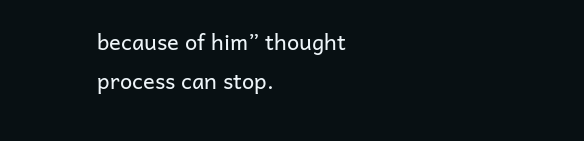because of him” thought process can stop.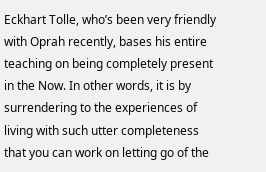Eckhart Tolle, who’s been very friendly with Oprah recently, bases his entire teaching on being completely present in the Now. In other words, it is by surrendering to the experiences of living with such utter completeness that you can work on letting go of the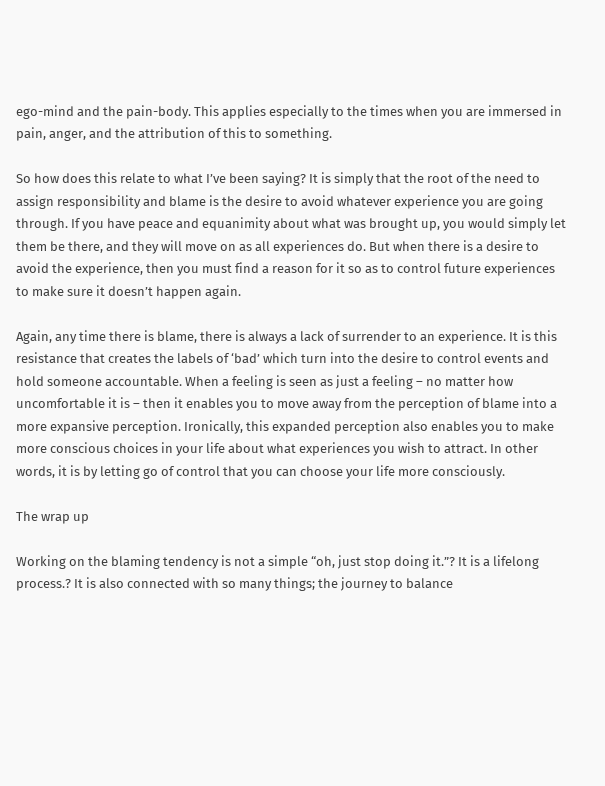ego-mind and the pain-body. This applies especially to the times when you are immersed in pain, anger, and the attribution of this to something.

So how does this relate to what I’ve been saying? It is simply that the root of the need to assign responsibility and blame is the desire to avoid whatever experience you are going through. If you have peace and equanimity about what was brought up, you would simply let them be there, and they will move on as all experiences do. But when there is a desire to avoid the experience, then you must find a reason for it so as to control future experiences to make sure it doesn’t happen again.

Again, any time there is blame, there is always a lack of surrender to an experience. It is this resistance that creates the labels of ‘bad’ which turn into the desire to control events and hold someone accountable. When a feeling is seen as just a feeling – no matter how uncomfortable it is – then it enables you to move away from the perception of blame into a more expansive perception. Ironically, this expanded perception also enables you to make more conscious choices in your life about what experiences you wish to attract. In other words, it is by letting go of control that you can choose your life more consciously.

The wrap up

Working on the blaming tendency is not a simple “oh, just stop doing it.”? It is a lifelong process.? It is also connected with so many things; the journey to balance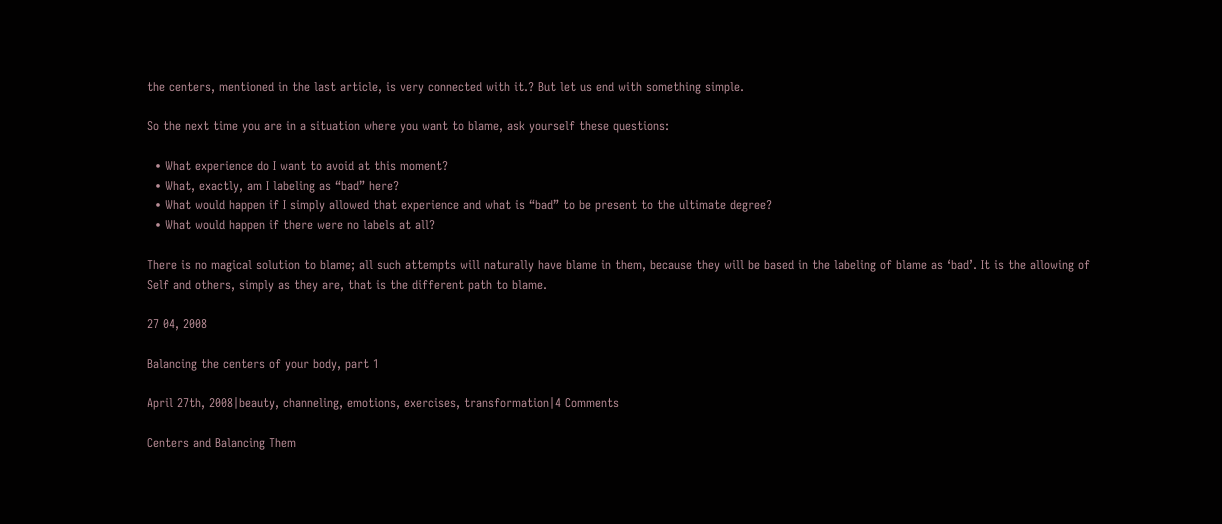the centers, mentioned in the last article, is very connected with it.? But let us end with something simple.

So the next time you are in a situation where you want to blame, ask yourself these questions:

  • What experience do I want to avoid at this moment?
  • What, exactly, am I labeling as “bad” here?
  • What would happen if I simply allowed that experience and what is “bad” to be present to the ultimate degree?
  • What would happen if there were no labels at all?

There is no magical solution to blame; all such attempts will naturally have blame in them, because they will be based in the labeling of blame as ‘bad’. It is the allowing of Self and others, simply as they are, that is the different path to blame.

27 04, 2008

Balancing the centers of your body, part 1

April 27th, 2008|beauty, channeling, emotions, exercises, transformation|4 Comments

Centers and Balancing Them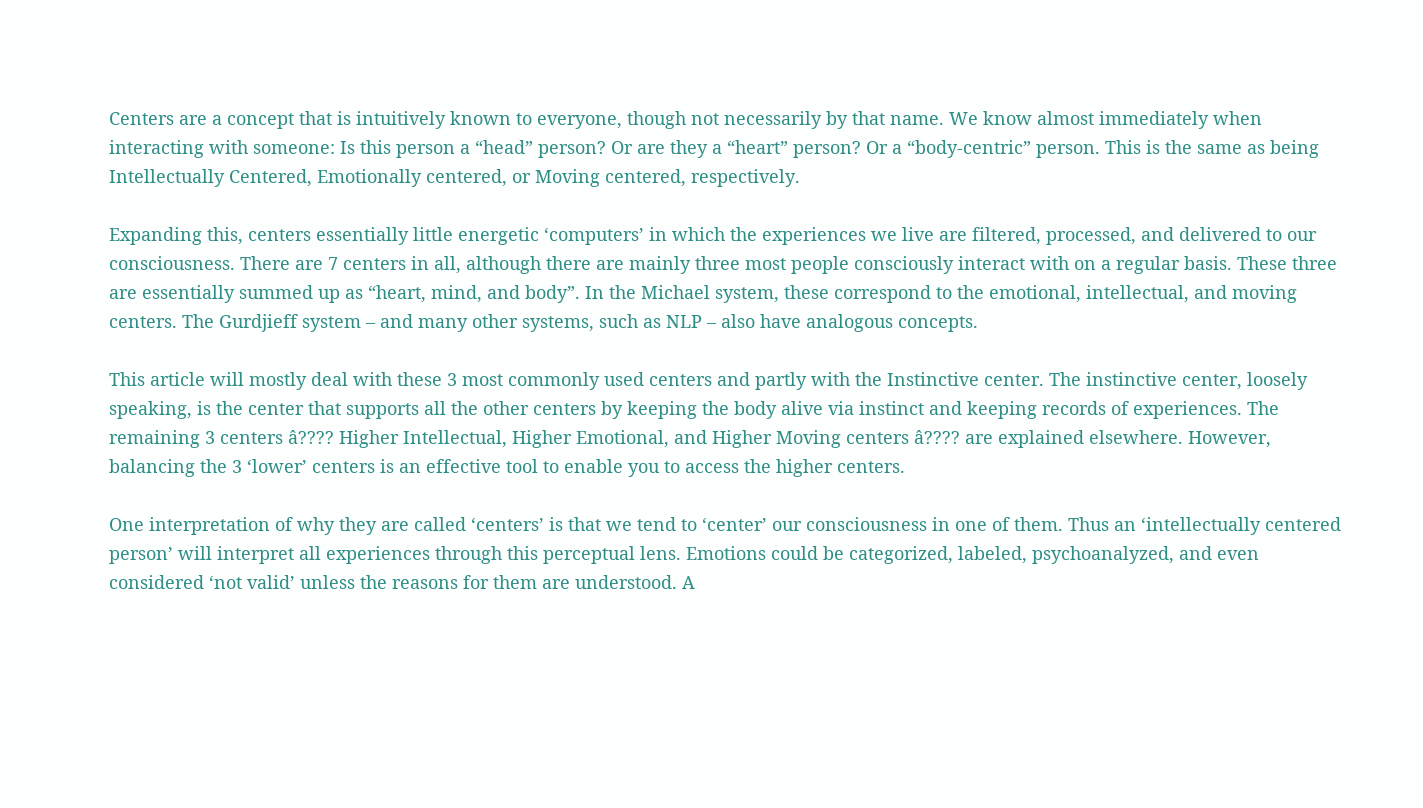Centers are a concept that is intuitively known to everyone, though not necessarily by that name. We know almost immediately when interacting with someone: Is this person a “head” person? Or are they a “heart” person? Or a “body-centric” person. This is the same as being Intellectually Centered, Emotionally centered, or Moving centered, respectively.

Expanding this, centers essentially little energetic ‘computers’ in which the experiences we live are filtered, processed, and delivered to our consciousness. There are 7 centers in all, although there are mainly three most people consciously interact with on a regular basis. These three are essentially summed up as “heart, mind, and body”. In the Michael system, these correspond to the emotional, intellectual, and moving centers. The Gurdjieff system – and many other systems, such as NLP – also have analogous concepts.

This article will mostly deal with these 3 most commonly used centers and partly with the Instinctive center. The instinctive center, loosely speaking, is the center that supports all the other centers by keeping the body alive via instinct and keeping records of experiences. The remaining 3 centers â???? Higher Intellectual, Higher Emotional, and Higher Moving centers â???? are explained elsewhere. However, balancing the 3 ‘lower’ centers is an effective tool to enable you to access the higher centers.

One interpretation of why they are called ‘centers’ is that we tend to ‘center’ our consciousness in one of them. Thus an ‘intellectually centered person’ will interpret all experiences through this perceptual lens. Emotions could be categorized, labeled, psychoanalyzed, and even considered ‘not valid’ unless the reasons for them are understood. A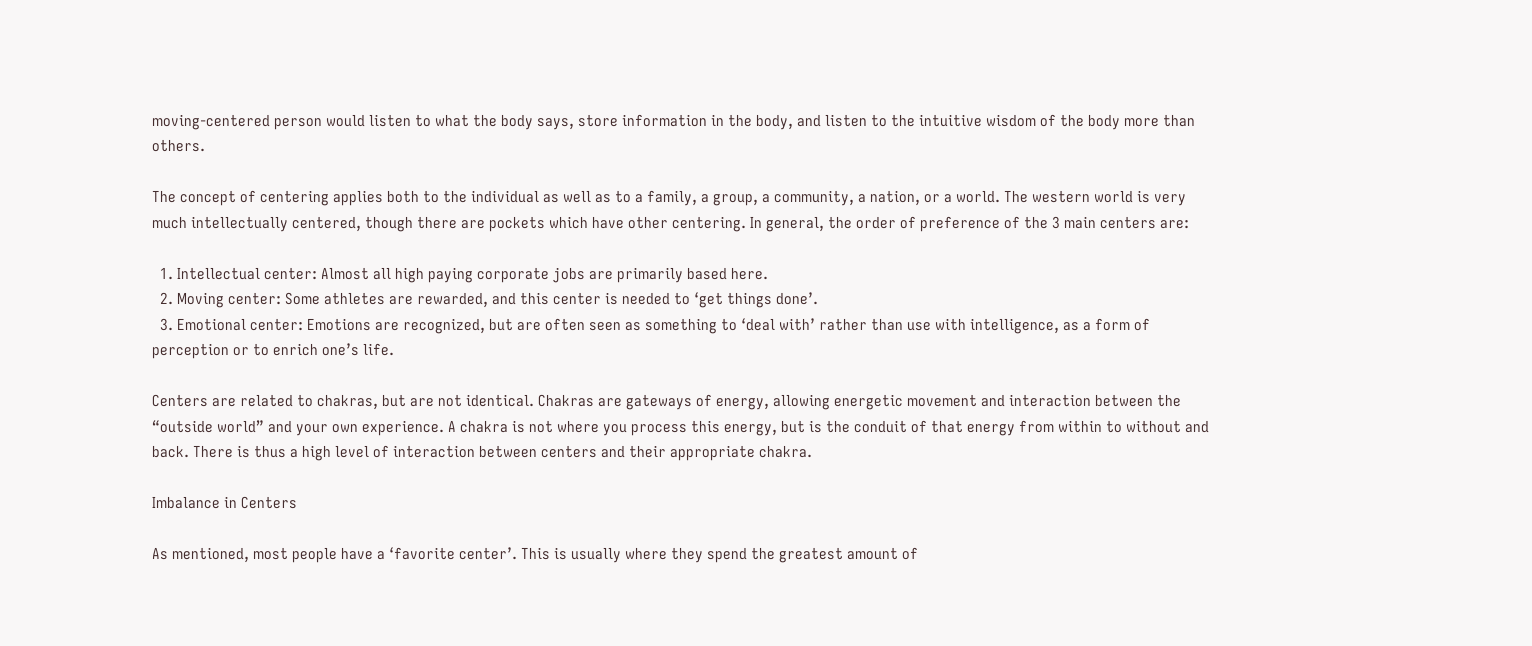moving-centered person would listen to what the body says, store information in the body, and listen to the intuitive wisdom of the body more than others.

The concept of centering applies both to the individual as well as to a family, a group, a community, a nation, or a world. The western world is very much intellectually centered, though there are pockets which have other centering. In general, the order of preference of the 3 main centers are:

  1. Intellectual center: Almost all high paying corporate jobs are primarily based here.
  2. Moving center: Some athletes are rewarded, and this center is needed to ‘get things done’.
  3. Emotional center: Emotions are recognized, but are often seen as something to ‘deal with’ rather than use with intelligence, as a form of perception or to enrich one’s life.

Centers are related to chakras, but are not identical. Chakras are gateways of energy, allowing energetic movement and interaction between the “outside world” and your own experience. A chakra is not where you process this energy, but is the conduit of that energy from within to without and back. There is thus a high level of interaction between centers and their appropriate chakra.

Imbalance in Centers

As mentioned, most people have a ‘favorite center’. This is usually where they spend the greatest amount of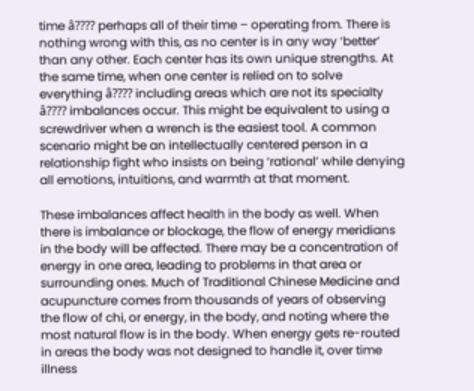time â???? perhaps all of their time – operating from. There is nothing wrong with this, as no center is in any way ‘better’ than any other. Each center has its own unique strengths. At the same time, when one center is relied on to solve everything â???? including areas which are not its specialty â???? imbalances occur. This might be equivalent to using a screwdriver when a wrench is the easiest tool. A common scenario might be an intellectually centered person in a relationship fight who insists on being ‘rational’ while denying all emotions, intuitions, and warmth at that moment.

These imbalances affect health in the body as well. When there is imbalance or blockage, the flow of energy meridians in the body will be affected. There may be a concentration of energy in one area, leading to problems in that area or surrounding ones. Much of Traditional Chinese Medicine and acupuncture comes from thousands of years of observing the flow of chi, or energy, in the body, and noting where the most natural flow is in the body. When energy gets re-routed in areas the body was not designed to handle it, over time illness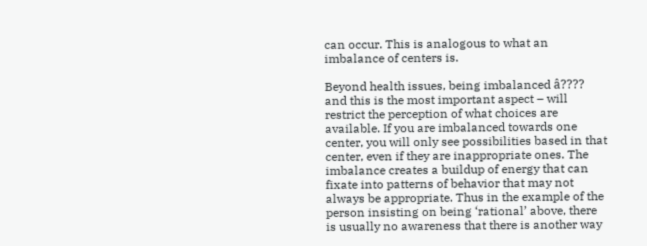can occur. This is analogous to what an imbalance of centers is.

Beyond health issues, being imbalanced â???? and this is the most important aspect – will restrict the perception of what choices are available. If you are imbalanced towards one center, you will only see possibilities based in that center, even if they are inappropriate ones. The imbalance creates a buildup of energy that can fixate into patterns of behavior that may not always be appropriate. Thus in the example of the person insisting on being ‘rational’ above, there is usually no awareness that there is another way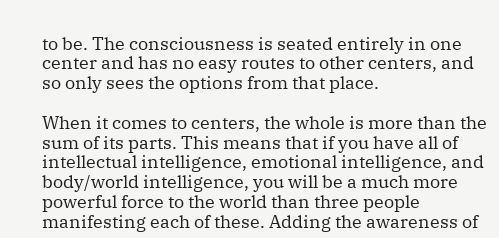to be. The consciousness is seated entirely in one center and has no easy routes to other centers, and so only sees the options from that place.

When it comes to centers, the whole is more than the sum of its parts. This means that if you have all of intellectual intelligence, emotional intelligence, and body/world intelligence, you will be a much more powerful force to the world than three people manifesting each of these. Adding the awareness of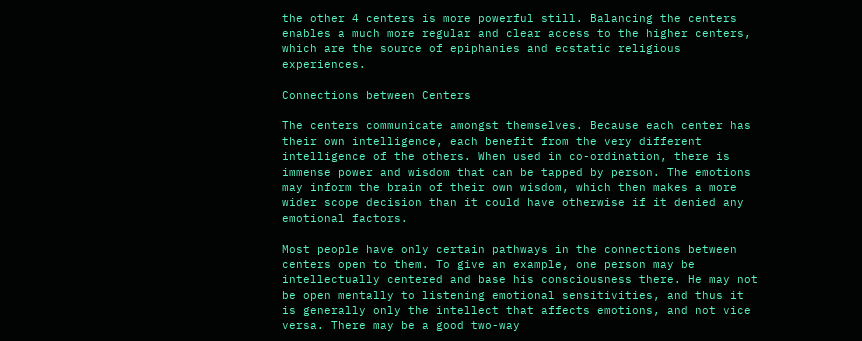the other 4 centers is more powerful still. Balancing the centers enables a much more regular and clear access to the higher centers, which are the source of epiphanies and ecstatic religious experiences.

Connections between Centers

The centers communicate amongst themselves. Because each center has their own intelligence, each benefit from the very different intelligence of the others. When used in co-ordination, there is immense power and wisdom that can be tapped by person. The emotions may inform the brain of their own wisdom, which then makes a more wider scope decision than it could have otherwise if it denied any emotional factors.

Most people have only certain pathways in the connections between centers open to them. To give an example, one person may be intellectually centered and base his consciousness there. He may not be open mentally to listening emotional sensitivities, and thus it is generally only the intellect that affects emotions, and not vice versa. There may be a good two-way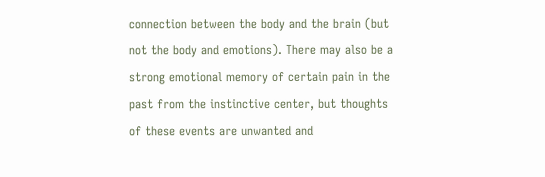connection between the body and the brain (but not the body and emotions). There may also be a strong emotional memory of certain pain in the past from the instinctive center, but thoughts of these events are unwanted and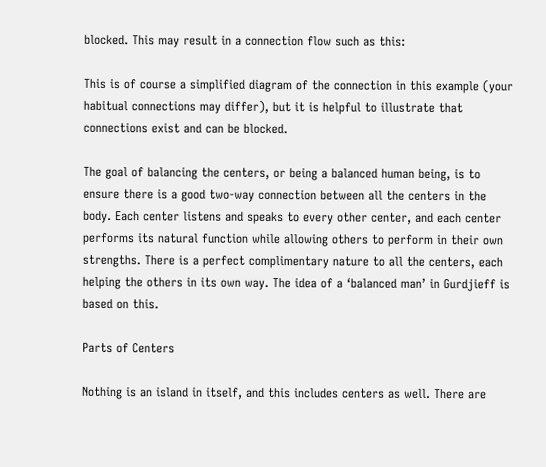blocked. This may result in a connection flow such as this:

This is of course a simplified diagram of the connection in this example (your habitual connections may differ), but it is helpful to illustrate that connections exist and can be blocked.

The goal of balancing the centers, or being a balanced human being, is to ensure there is a good two-way connection between all the centers in the body. Each center listens and speaks to every other center, and each center performs its natural function while allowing others to perform in their own strengths. There is a perfect complimentary nature to all the centers, each helping the others in its own way. The idea of a ‘balanced man’ in Gurdjieff is based on this.

Parts of Centers

Nothing is an island in itself, and this includes centers as well. There are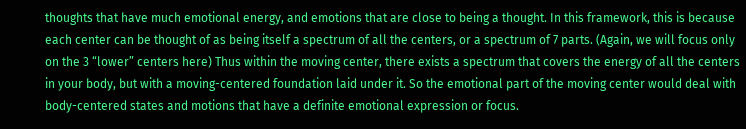thoughts that have much emotional energy, and emotions that are close to being a thought. In this framework, this is because each center can be thought of as being itself a spectrum of all the centers, or a spectrum of 7 parts. (Again, we will focus only on the 3 “lower” centers here) Thus within the moving center, there exists a spectrum that covers the energy of all the centers in your body, but with a moving-centered foundation laid under it. So the emotional part of the moving center would deal with body-centered states and motions that have a definite emotional expression or focus.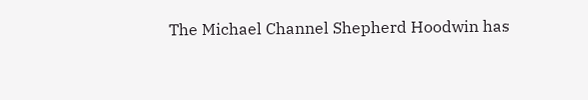The Michael Channel Shepherd Hoodwin has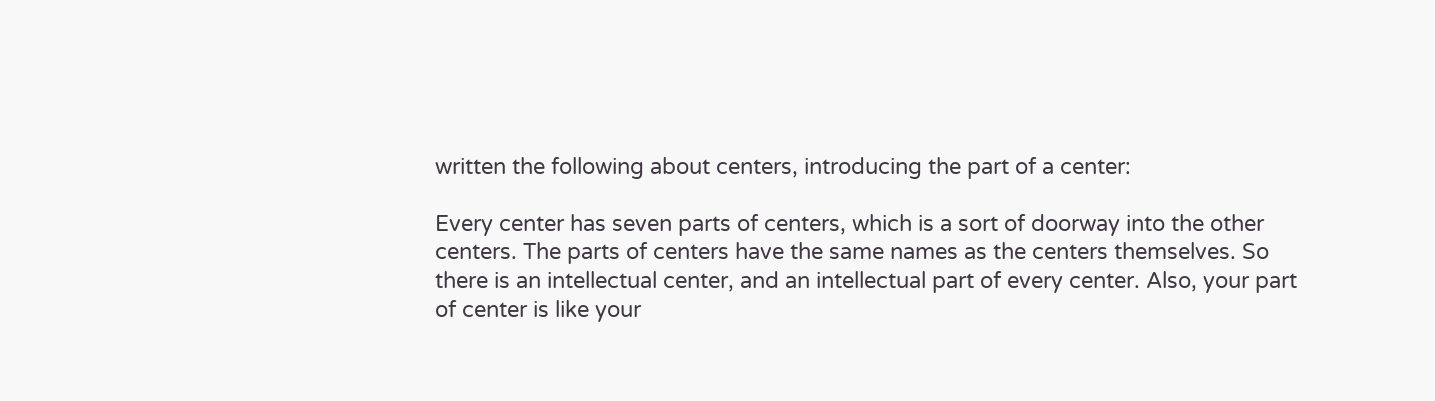written the following about centers, introducing the part of a center:

Every center has seven parts of centers, which is a sort of doorway into the other centers. The parts of centers have the same names as the centers themselves. So there is an intellectual center, and an intellectual part of every center. Also, your part of center is like your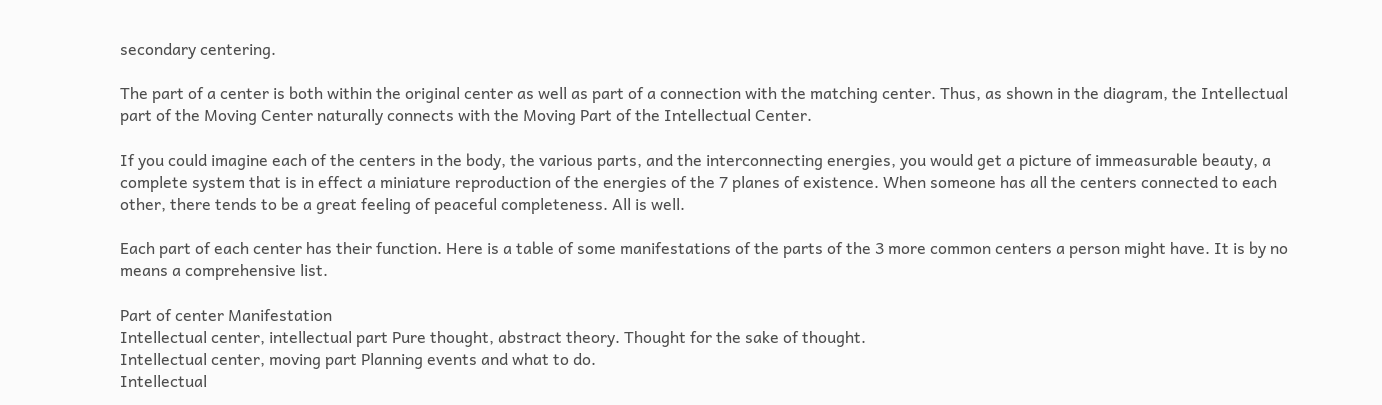secondary centering.

The part of a center is both within the original center as well as part of a connection with the matching center. Thus, as shown in the diagram, the Intellectual part of the Moving Center naturally connects with the Moving Part of the Intellectual Center.

If you could imagine each of the centers in the body, the various parts, and the interconnecting energies, you would get a picture of immeasurable beauty, a complete system that is in effect a miniature reproduction of the energies of the 7 planes of existence. When someone has all the centers connected to each other, there tends to be a great feeling of peaceful completeness. All is well.

Each part of each center has their function. Here is a table of some manifestations of the parts of the 3 more common centers a person might have. It is by no means a comprehensive list.

Part of center Manifestation
Intellectual center, intellectual part Pure thought, abstract theory. Thought for the sake of thought.
Intellectual center, moving part Planning events and what to do.
Intellectual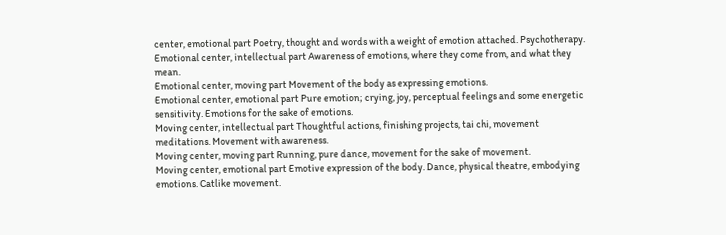center, emotional part Poetry, thought and words with a weight of emotion attached. Psychotherapy.
Emotional center, intellectual part Awareness of emotions, where they come from, and what they mean.
Emotional center, moving part Movement of the body as expressing emotions.
Emotional center, emotional part Pure emotion; crying, joy, perceptual feelings and some energetic sensitivity. Emotions for the sake of emotions.
Moving center, intellectual part Thoughtful actions, finishing projects, tai chi, movement meditations. Movement with awareness.
Moving center, moving part Running, pure dance, movement for the sake of movement.
Moving center, emotional part Emotive expression of the body. Dance, physical theatre, embodying emotions. Catlike movement.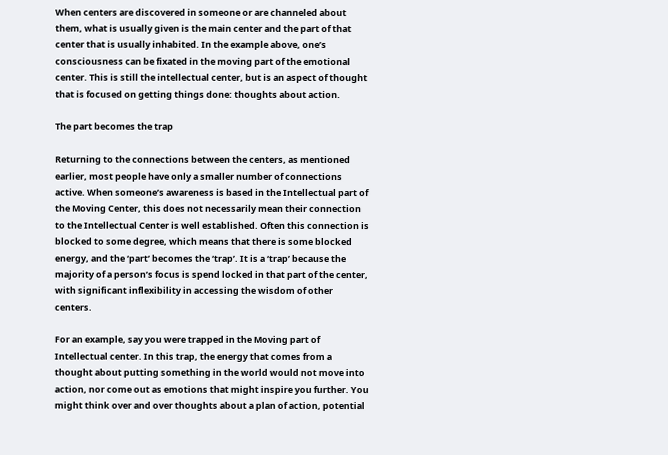When centers are discovered in someone or are channeled about them, what is usually given is the main center and the part of that center that is usually inhabited. In the example above, one’s consciousness can be fixated in the moving part of the emotional center. This is still the intellectual center, but is an aspect of thought that is focused on getting things done: thoughts about action.

The part becomes the trap

Returning to the connections between the centers, as mentioned earlier, most people have only a smaller number of connections active. When someone’s awareness is based in the Intellectual part of the Moving Center, this does not necessarily mean their connection to the Intellectual Center is well established. Often this connection is blocked to some degree, which means that there is some blocked energy, and the ‘part’ becomes the ‘trap’. It is a ‘trap’ because the majority of a person’s focus is spend locked in that part of the center, with significant inflexibility in accessing the wisdom of other centers.

For an example, say you were trapped in the Moving part of Intellectual center. In this trap, the energy that comes from a thought about putting something in the world would not move into action, nor come out as emotions that might inspire you further. You might think over and over thoughts about a plan of action, potential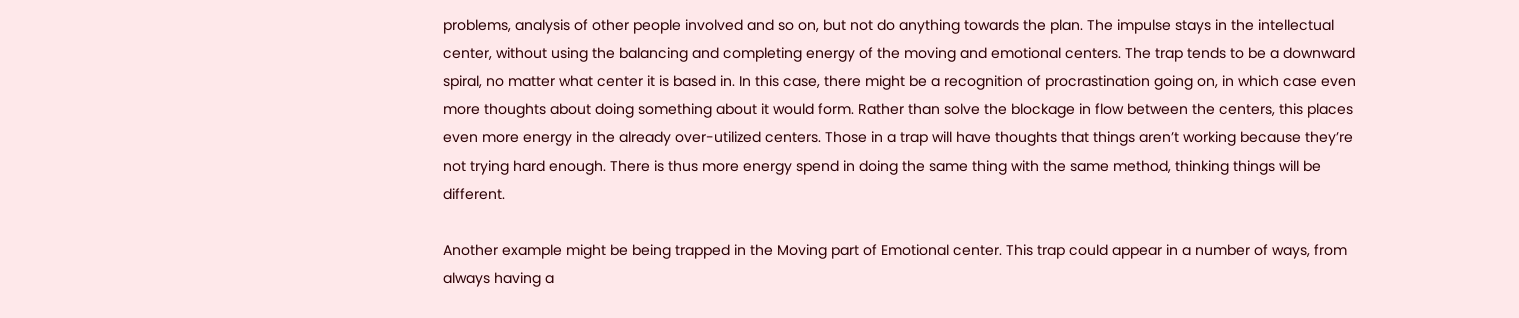problems, analysis of other people involved and so on, but not do anything towards the plan. The impulse stays in the intellectual center, without using the balancing and completing energy of the moving and emotional centers. The trap tends to be a downward spiral, no matter what center it is based in. In this case, there might be a recognition of procrastination going on, in which case even more thoughts about doing something about it would form. Rather than solve the blockage in flow between the centers, this places even more energy in the already over-utilized centers. Those in a trap will have thoughts that things aren’t working because they’re not trying hard enough. There is thus more energy spend in doing the same thing with the same method, thinking things will be different.

Another example might be being trapped in the Moving part of Emotional center. This trap could appear in a number of ways, from always having a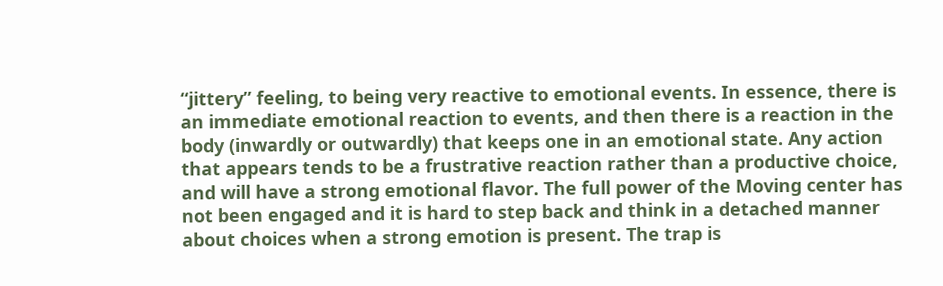“jittery” feeling, to being very reactive to emotional events. In essence, there is an immediate emotional reaction to events, and then there is a reaction in the body (inwardly or outwardly) that keeps one in an emotional state. Any action that appears tends to be a frustrative reaction rather than a productive choice, and will have a strong emotional flavor. The full power of the Moving center has not been engaged and it is hard to step back and think in a detached manner about choices when a strong emotion is present. The trap is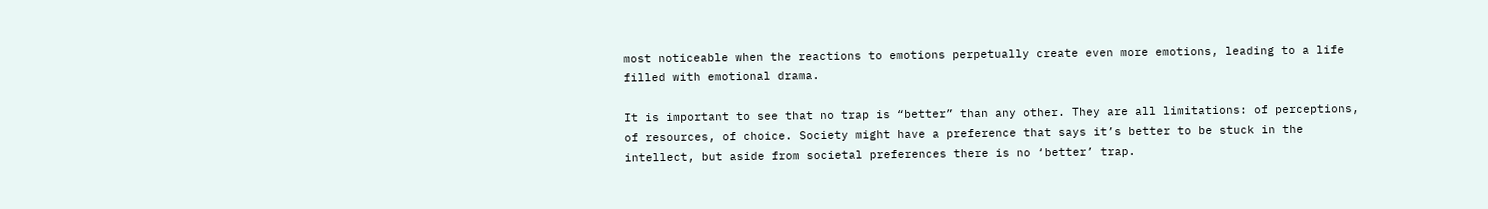most noticeable when the reactions to emotions perpetually create even more emotions, leading to a life filled with emotional drama.

It is important to see that no trap is “better” than any other. They are all limitations: of perceptions, of resources, of choice. Society might have a preference that says it’s better to be stuck in the intellect, but aside from societal preferences there is no ‘better’ trap.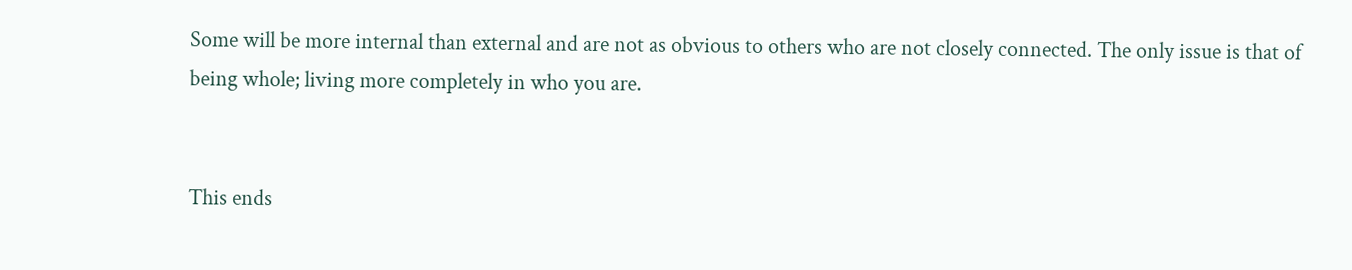Some will be more internal than external and are not as obvious to others who are not closely connected. The only issue is that of being whole; living more completely in who you are.


This ends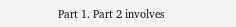Part 1. Part 2 involves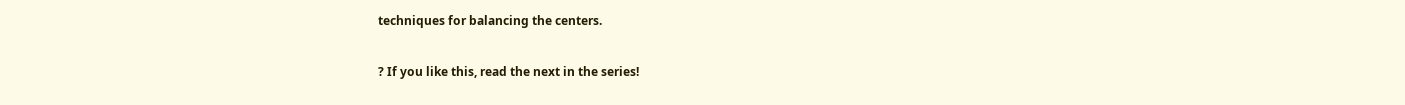techniques for balancing the centers.

? If you like this, read the next in the series!